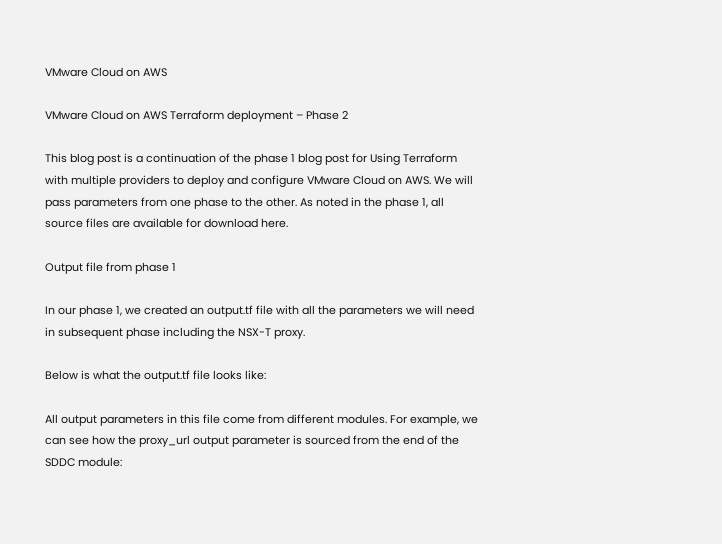VMware Cloud on AWS

VMware Cloud on AWS Terraform deployment – Phase 2

This blog post is a continuation of the phase 1 blog post for Using Terraform with multiple providers to deploy and configure VMware Cloud on AWS. We will pass parameters from one phase to the other. As noted in the phase 1, all source files are available for download here.

Output file from phase 1

In our phase 1, we created an output.tf file with all the parameters we will need in subsequent phase including the NSX-T proxy.

Below is what the output.tf file looks like:

All output parameters in this file come from different modules. For example, we can see how the proxy_url output parameter is sourced from the end of the SDDC module: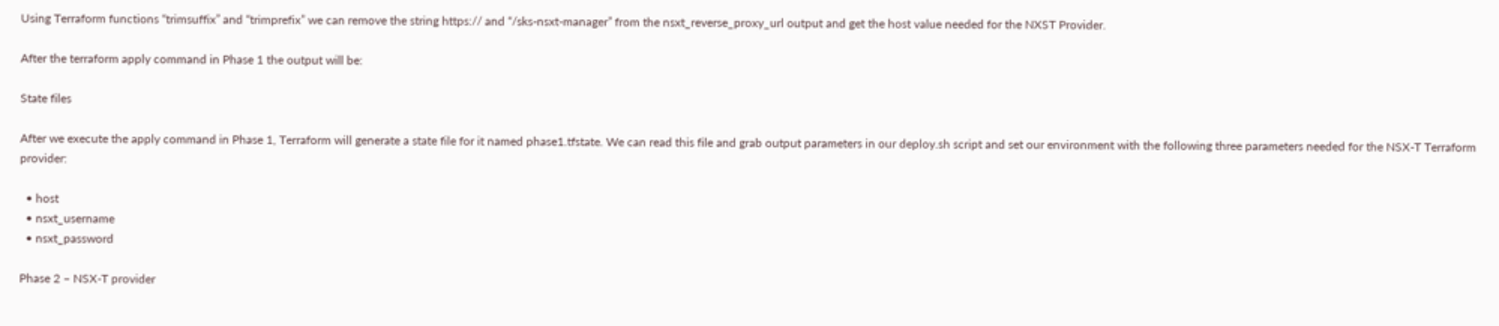Using Terraform functions “trimsuffix” and “trimprefix” we can remove the string https:// and “/sks-nsxt-manager” from the nsxt_reverse_proxy_url output and get the host value needed for the NXST Provider.

After the terraform apply command in Phase 1 the output will be:

State files

After we execute the apply command in Phase 1, Terraform will generate a state file for it named phase1.tfstate. We can read this file and grab output parameters in our deploy.sh script and set our environment with the following three parameters needed for the NSX-T Terraform provider:

  • host
  • nsxt_username
  • nsxt_password

Phase 2 – NSX-T provider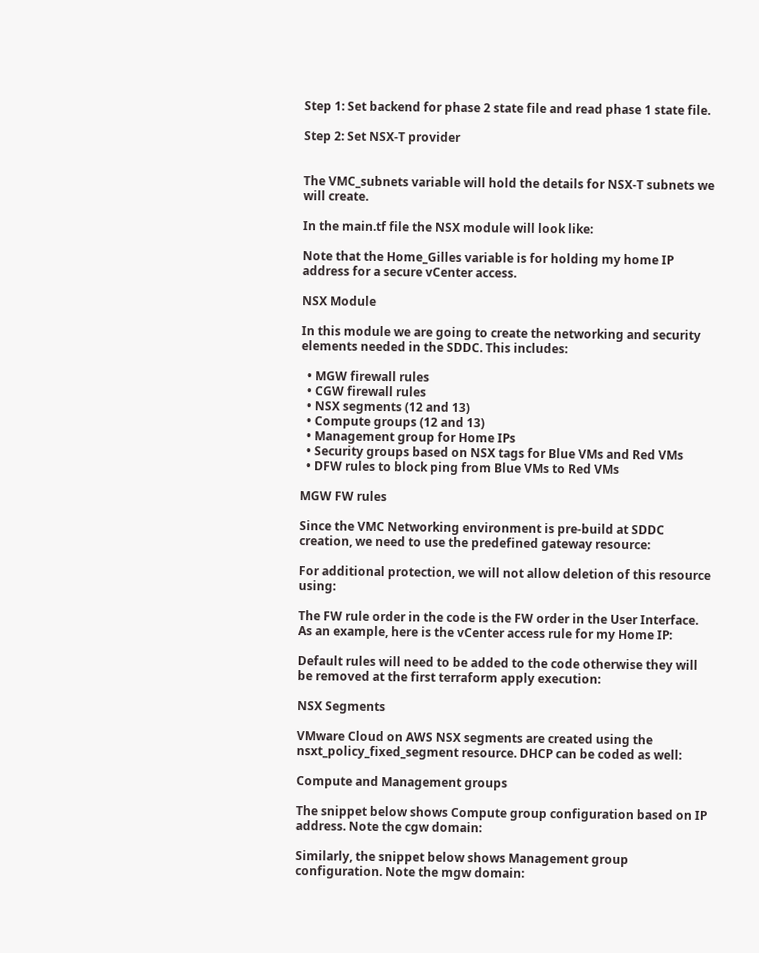Step 1: Set backend for phase 2 state file and read phase 1 state file.

Step 2: Set NSX-T provider


The VMC_subnets variable will hold the details for NSX-T subnets we will create.

In the main.tf file the NSX module will look like:

Note that the Home_Gilles variable is for holding my home IP address for a secure vCenter access.

NSX Module

In this module we are going to create the networking and security elements needed in the SDDC. This includes:

  • MGW firewall rules
  • CGW firewall rules
  • NSX segments (12 and 13)
  • Compute groups (12 and 13)
  • Management group for Home IPs
  • Security groups based on NSX tags for Blue VMs and Red VMs
  • DFW rules to block ping from Blue VMs to Red VMs

MGW FW rules

Since the VMC Networking environment is pre-build at SDDC creation, we need to use the predefined gateway resource:

For additional protection, we will not allow deletion of this resource using:

The FW rule order in the code is the FW order in the User Interface. As an example, here is the vCenter access rule for my Home IP:

Default rules will need to be added to the code otherwise they will be removed at the first terraform apply execution:

NSX Segments

VMware Cloud on AWS NSX segments are created using the nsxt_policy_fixed_segment resource. DHCP can be coded as well:

Compute and Management groups

The snippet below shows Compute group configuration based on IP address. Note the cgw domain:

Similarly, the snippet below shows Management group configuration. Note the mgw domain: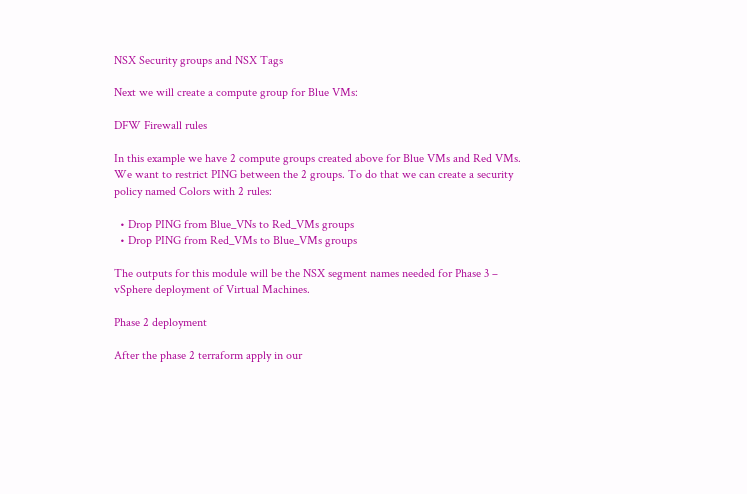NSX Security groups and NSX Tags

Next we will create a compute group for Blue VMs:

DFW Firewall rules

In this example we have 2 compute groups created above for Blue VMs and Red VMs. We want to restrict PING between the 2 groups. To do that we can create a security policy named Colors with 2 rules:

  • Drop PING from Blue_VNs to Red_VMs groups
  • Drop PING from Red_VMs to Blue_VMs groups

The outputs for this module will be the NSX segment names needed for Phase 3 – vSphere deployment of Virtual Machines.

Phase 2 deployment

After the phase 2 terraform apply in our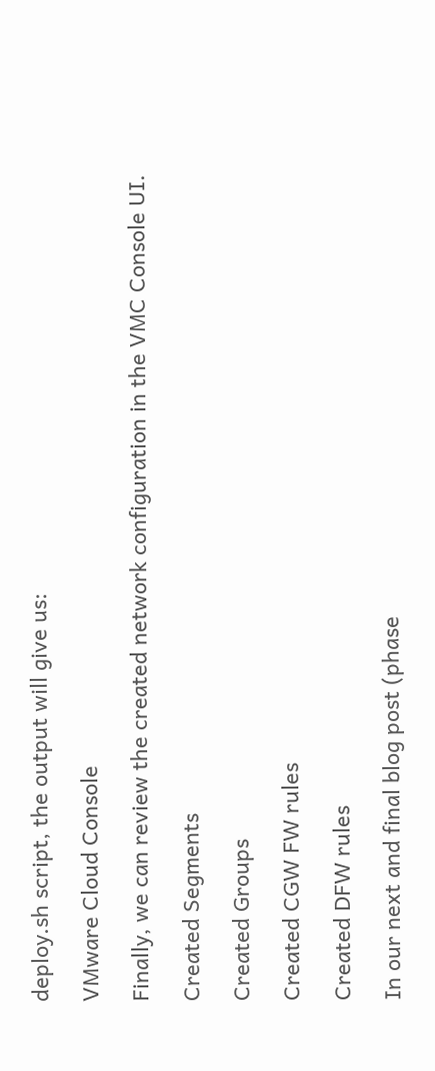deploy.sh script, the output will give us:

VMware Cloud Console

Finally, we can review the created network configuration in the VMC Console UI.

Created Segments

Created Groups

Created CGW FW rules

Created DFW rules

In our next and final blog post (phase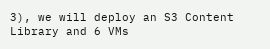3), we will deploy an S3 Content Library and 6 VMs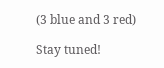(3 blue and 3 red)

Stay tuned!